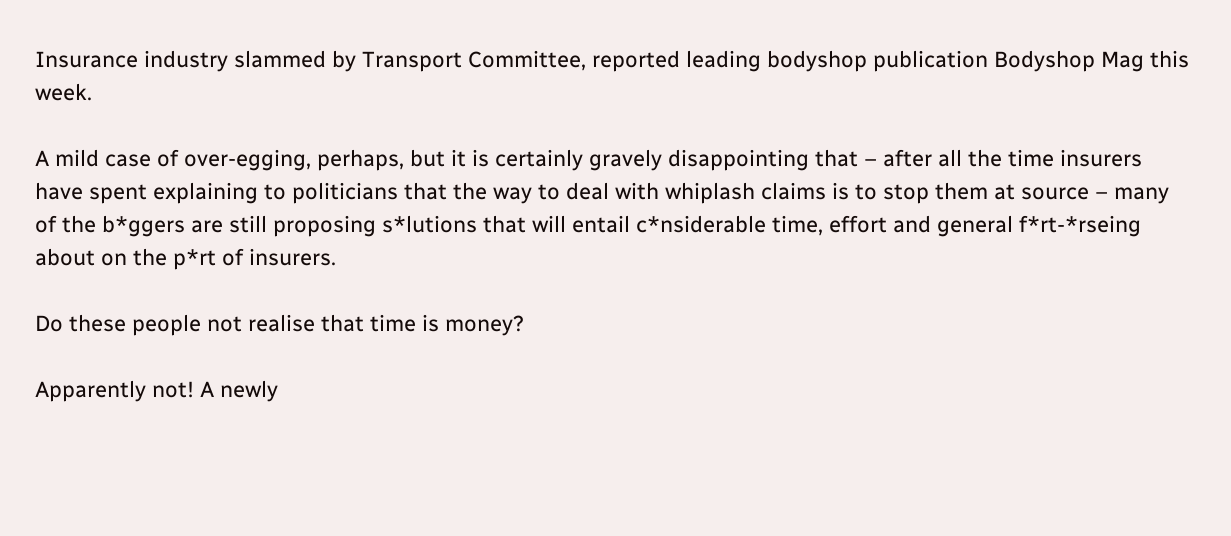Insurance industry slammed by Transport Committee, reported leading bodyshop publication Bodyshop Mag this week.

A mild case of over-egging, perhaps, but it is certainly gravely disappointing that – after all the time insurers have spent explaining to politicians that the way to deal with whiplash claims is to stop them at source – many of the b*ggers are still proposing s*lutions that will entail c*nsiderable time, effort and general f*rt-*rseing about on the p*rt of insurers.

Do these people not realise that time is money?

Apparently not! A newly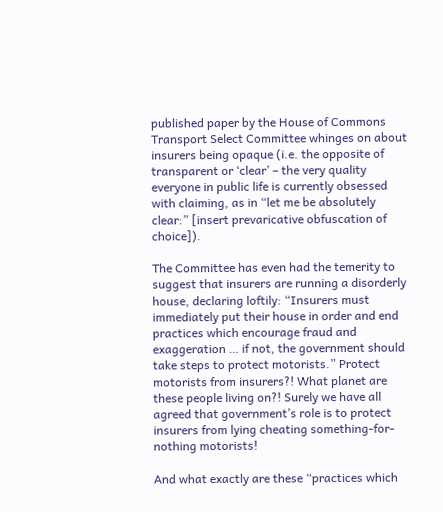published paper by the House of Commons Transport Select Committee whinges on about insurers being opaque (i.e. the opposite of transparent or ‘clear’ – the very quality everyone in public life is currently obsessed with claiming, as in “let me be absolutely clear:” [insert prevaricative obfuscation of choice]).

The Committee has even had the temerity to suggest that insurers are running a disorderly house, declaring loftily: “Insurers must immediately put their house in order and end practices which encourage fraud and exaggeration … if not, the government should take steps to protect motorists.” Protect motorists from insurers?! What planet are these people living on?! Surely we have all agreed that government’s role is to protect insurers from lying cheating something-for-nothing motorists!

And what exactly are these “practices which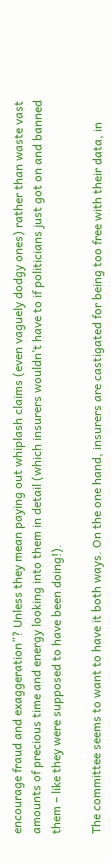encourage fraud and exaggeration”? Unless they mean paying out whiplash claims (even vaguely dodgy ones) rather than waste vast amounts of precious time and energy looking into them in detail (which insurers wouldn’t have to if politicians just got on and banned them – like they were supposed to have been doing!).

The committee seems to want to have it both ways. On the one hand, insurers are castigated for being too free with their data, in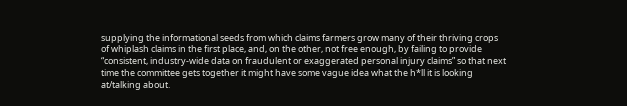supplying the informational seeds from which claims farmers grow many of their thriving crops of whiplash claims in the first place, and, on the other, not free enough, by failing to provide “consistent, industry-wide data on fraudulent or exaggerated personal injury claims” so that next time the committee gets together it might have some vague idea what the h*ll it is looking at/talking about.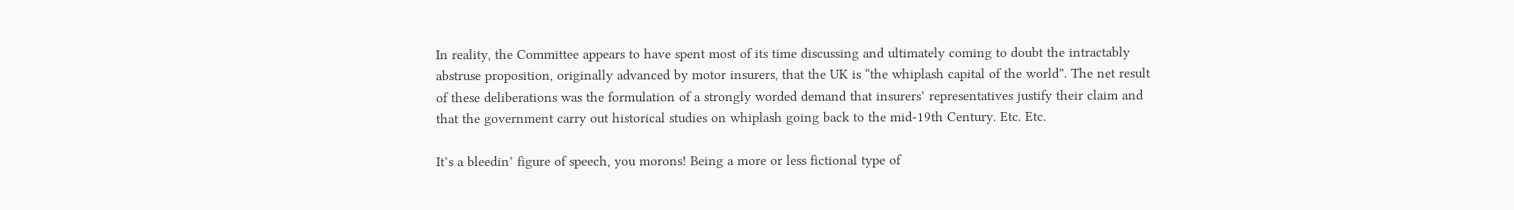In reality, the Committee appears to have spent most of its time discussing and ultimately coming to doubt the intractably abstruse proposition, originally advanced by motor insurers, that the UK is “the whiplash capital of the world”. The net result of these deliberations was the formulation of a strongly worded demand that insurers’ representatives justify their claim and that the government carry out historical studies on whiplash going back to the mid-19th Century. Etc. Etc.

It’s a bleedin’ figure of speech, you morons! Being a more or less fictional type of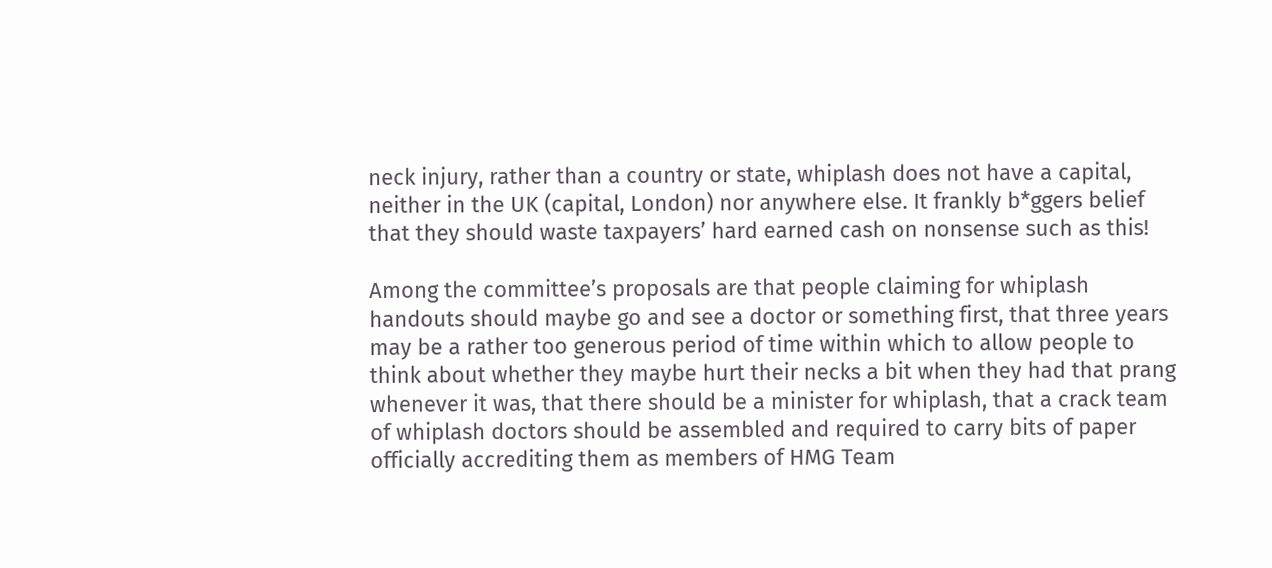neck injury, rather than a country or state, whiplash does not have a capital, neither in the UK (capital, London) nor anywhere else. It frankly b*ggers belief that they should waste taxpayers’ hard earned cash on nonsense such as this!

Among the committee’s proposals are that people claiming for whiplash handouts should maybe go and see a doctor or something first, that three years may be a rather too generous period of time within which to allow people to think about whether they maybe hurt their necks a bit when they had that prang whenever it was, that there should be a minister for whiplash, that a crack team of whiplash doctors should be assembled and required to carry bits of paper officially accrediting them as members of HMG Team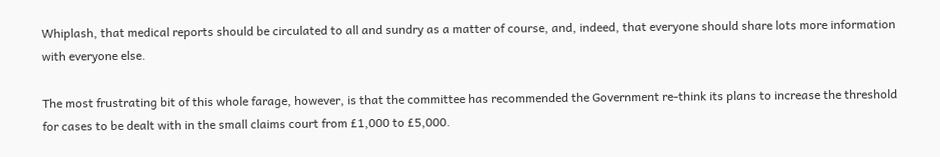Whiplash, that medical reports should be circulated to all and sundry as a matter of course, and, indeed, that everyone should share lots more information with everyone else.

The most frustrating bit of this whole farage, however, is that the committee has recommended the Government re-think its plans to increase the threshold for cases to be dealt with in the small claims court from £1,000 to £5,000.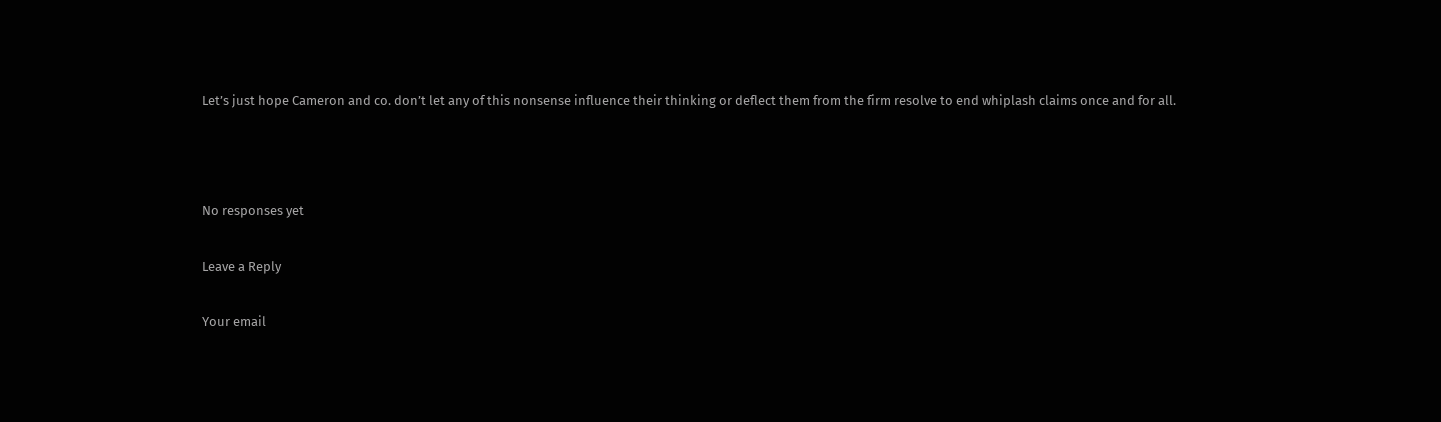Let’s just hope Cameron and co. don’t let any of this nonsense influence their thinking or deflect them from the firm resolve to end whiplash claims once and for all.



No responses yet

Leave a Reply

Your email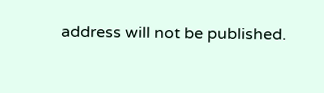address will not be published.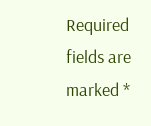Required fields are marked *